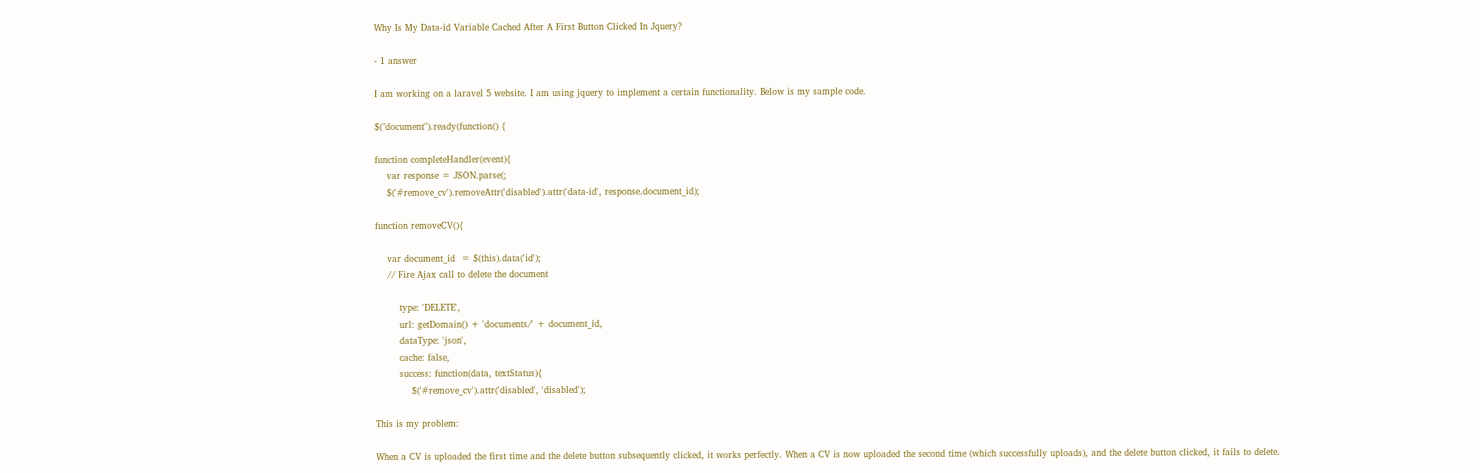Why Is My Data-id Variable Cached After A First Button Clicked In Jquery?

- 1 answer

I am working on a laravel 5 website. I am using jquery to implement a certain functionality. Below is my sample code.

$("document").ready(function() {

function completeHandler(event){
    var response = JSON.parse(;
    $('#remove_cv').removeAttr('disabled').attr('data-id', response.document_id);

function removeCV(){

    var document_id  = $(this).data('id');
    // Fire Ajax call to delete the document

        type: 'DELETE',
        url: getDomain() + 'documents/' + document_id,
        dataType: 'json',
        cache: false,
        success: function(data, textStatus){
            $('#remove_cv').attr('disabled', 'disabled');

This is my problem:

When a CV is uploaded the first time and the delete button subsequently clicked, it works perfectly. When a CV is now uploaded the second time (which successfully uploads), and the delete button clicked, it fails to delete.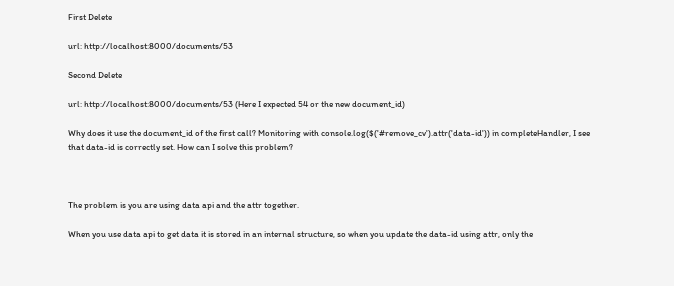First Delete

url: http://localhost:8000/documents/53

Second Delete

url: http://localhost:8000/documents/53 (Here I expected 54 or the new document_id)

Why does it use the document_id of the first call? Monitoring with console.log($('#remove_cv').attr('data-id')) in completeHandler, I see that data-id is correctly set. How can I solve this problem?



The problem is you are using data api and the attr together.

When you use data api to get data it is stored in an internal structure, so when you update the data-id using attr, only the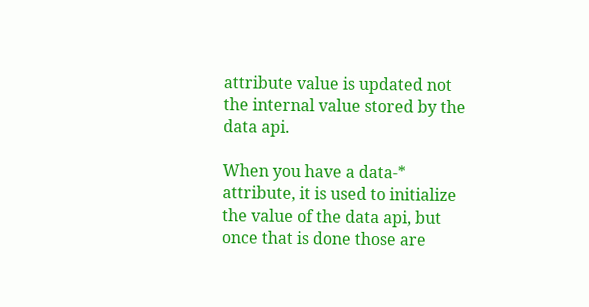attribute value is updated not the internal value stored by the data api.

When you have a data-* attribute, it is used to initialize the value of the data api, but once that is done those are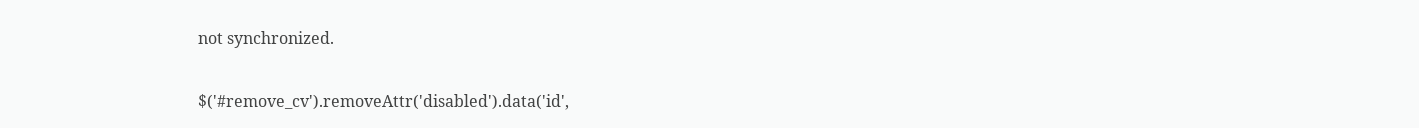not synchronized.

$('#remove_cv').removeAttr('disabled').data('id',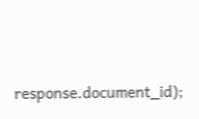response.document_id);